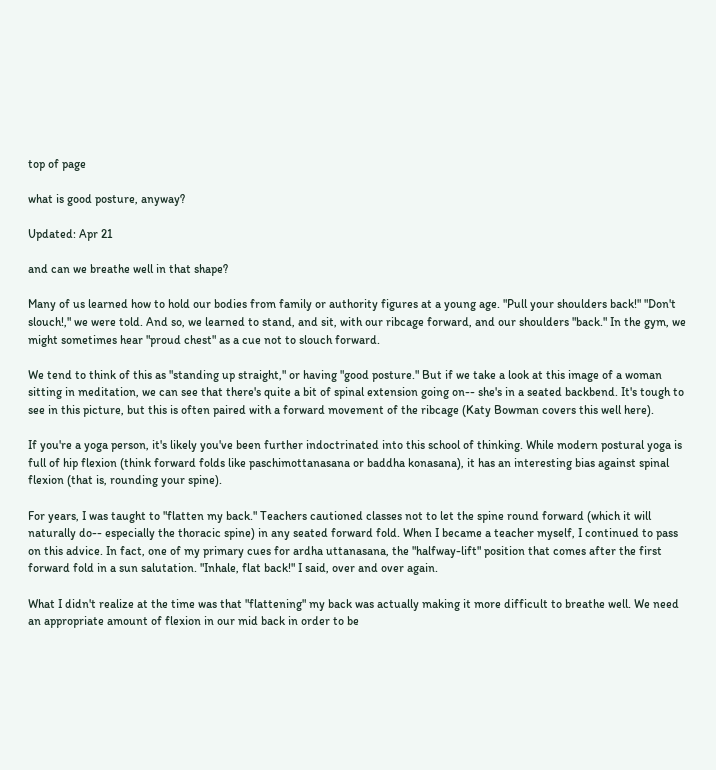top of page

what is good posture, anyway?

Updated: Apr 21

and can we breathe well in that shape?

Many of us learned how to hold our bodies from family or authority figures at a young age. "Pull your shoulders back!" "Don't slouch!," we were told. And so, we learned to stand, and sit, with our ribcage forward, and our shoulders "back." In the gym, we might sometimes hear "proud chest" as a cue not to slouch forward.

We tend to think of this as "standing up straight," or having "good posture." But if we take a look at this image of a woman sitting in meditation, we can see that there's quite a bit of spinal extension going on-- she's in a seated backbend. It's tough to see in this picture, but this is often paired with a forward movement of the ribcage (Katy Bowman covers this well here).

If you're a yoga person, it's likely you've been further indoctrinated into this school of thinking. While modern postural yoga is full of hip flexion (think forward folds like paschimottanasana or baddha konasana), it has an interesting bias against spinal flexion (that is, rounding your spine).

For years, I was taught to "flatten my back." Teachers cautioned classes not to let the spine round forward (which it will naturally do-- especially the thoracic spine) in any seated forward fold. When I became a teacher myself, I continued to pass on this advice. In fact, one of my primary cues for ardha uttanasana, the "halfway-lift" position that comes after the first forward fold in a sun salutation. "Inhale, flat back!" I said, over and over again.

What I didn't realize at the time was that "flattening" my back was actually making it more difficult to breathe well. We need an appropriate amount of flexion in our mid back in order to be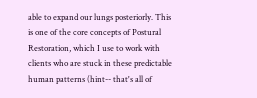able to expand our lungs posteriorly. This is one of the core concepts of Postural Restoration, which I use to work with clients who are stuck in these predictable human patterns (hint-- that's all of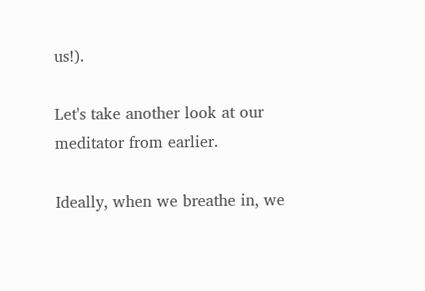us!).

Let's take another look at our meditator from earlier.

Ideally, when we breathe in, we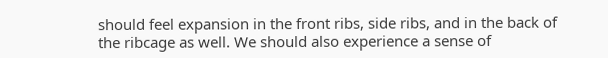should feel expansion in the front ribs, side ribs, and in the back of the ribcage as well. We should also experience a sense of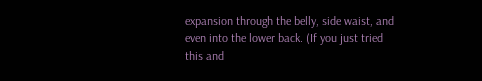expansion through the belly, side waist, and even into the lower back. (If you just tried this and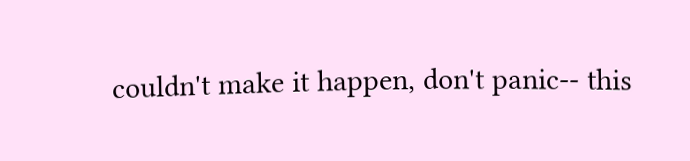couldn't make it happen, don't panic-- this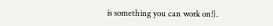is something you can work on!).